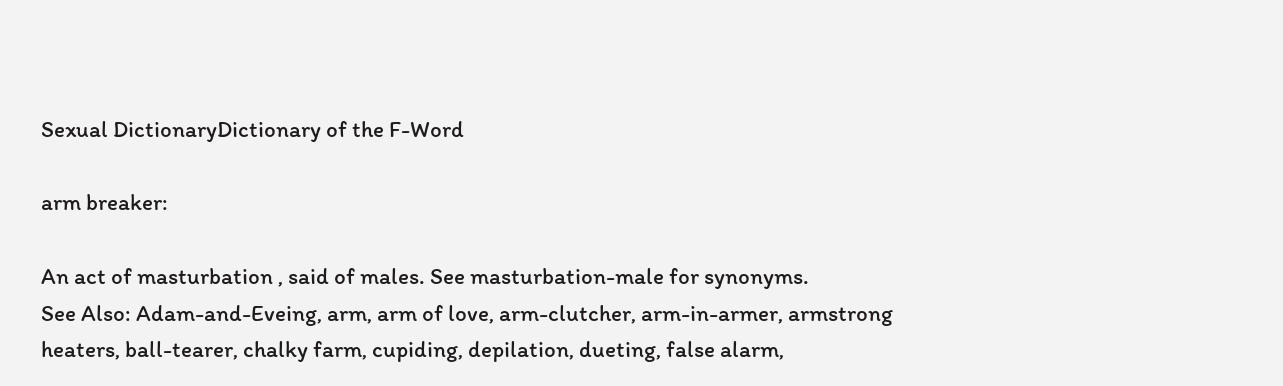Sexual DictionaryDictionary of the F-Word

arm breaker:

An act of masturbation , said of males. See masturbation-male for synonyms.
See Also: Adam-and-Eveing, arm, arm of love, arm-clutcher, arm-in-armer, armstrong heaters, ball-tearer, chalky farm, cupiding, depilation, dueting, false alarm,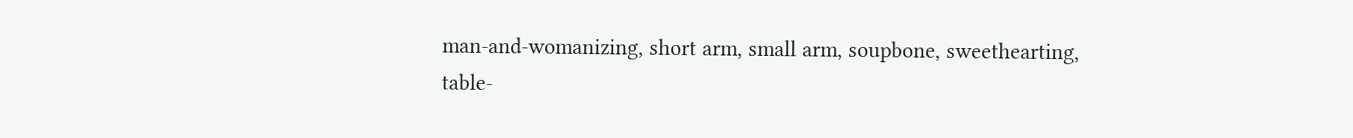man-and-womanizing, short arm, small arm, soupbone, sweethearting, table-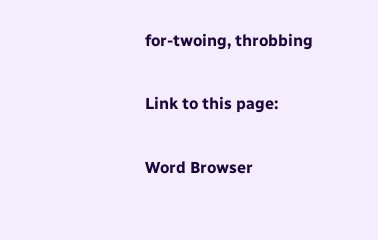for-twoing, throbbing

Link to this page:

Word Browser